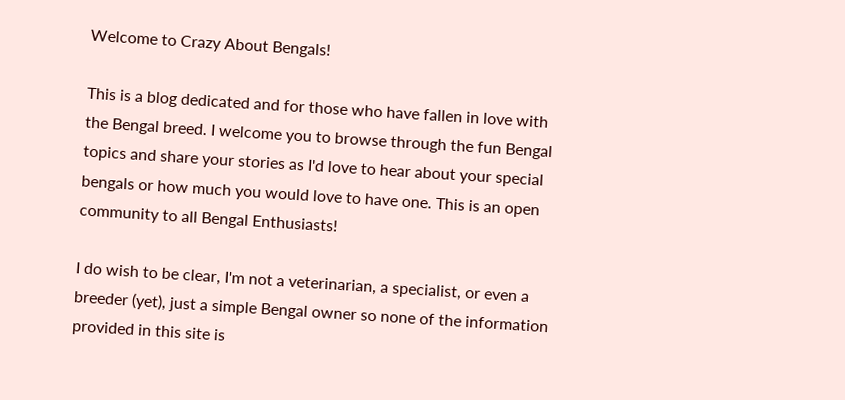Welcome to Crazy About Bengals!

This is a blog dedicated and for those who have fallen in love with the Bengal breed. I welcome you to browse through the fun Bengal topics and share your stories as I'd love to hear about your special bengals or how much you would love to have one. This is an open community to all Bengal Enthusiasts!

I do wish to be clear, I'm not a veterinarian, a specialist, or even a breeder (yet), just a simple Bengal owner so none of the information provided in this site is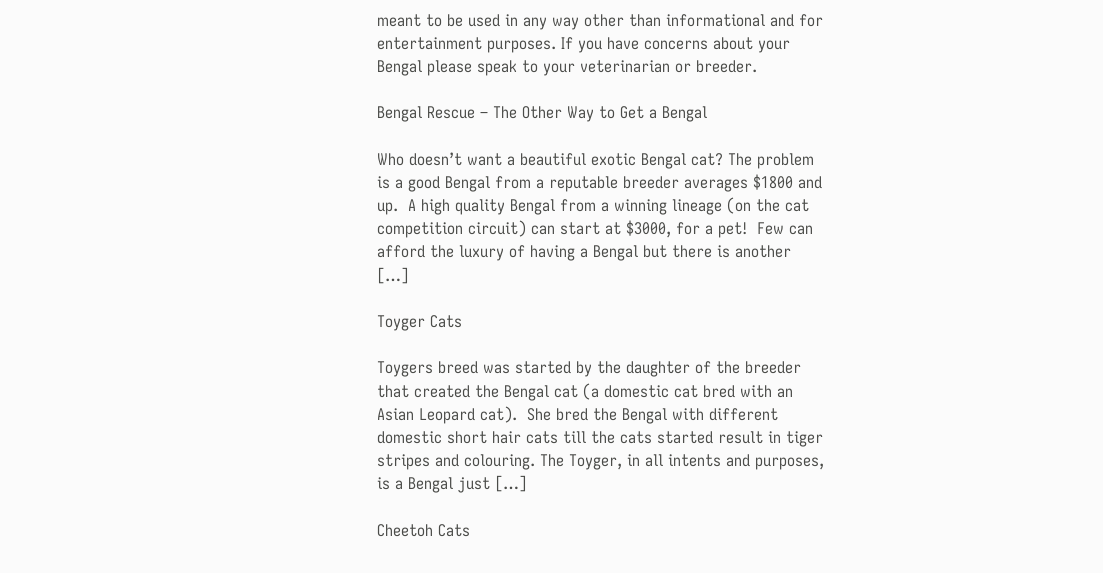meant to be used in any way other than informational and for entertainment purposes. If you have concerns about your Bengal please speak to your veterinarian or breeder.

Bengal Rescue – The Other Way to Get a Bengal

Who doesn’t want a beautiful exotic Bengal cat? The problem is a good Bengal from a reputable breeder averages $1800 and up.  A high quality Bengal from a winning lineage (on the cat competition circuit) can start at $3000, for a pet!  Few can afford the luxury of having a Bengal but there is another […]

Toyger Cats

Toygers breed was started by the daughter of the breeder that created the Bengal cat (a domestic cat bred with an Asian Leopard cat).  She bred the Bengal with different domestic short hair cats till the cats started result in tiger stripes and colouring. The Toyger, in all intents and purposes, is a Bengal just […]

Cheetoh Cats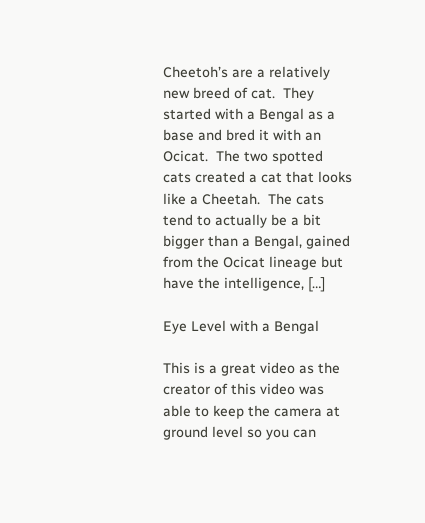Cheetoh’s are a relatively new breed of cat.  They started with a Bengal as a base and bred it with an Ocicat.  The two spotted cats created a cat that looks like a Cheetah.  The cats tend to actually be a bit bigger than a Bengal, gained from the Ocicat lineage but have the intelligence, […]

Eye Level with a Bengal

This is a great video as the creator of this video was able to keep the camera at ground level so you can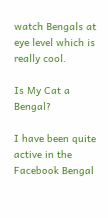watch Bengals at eye level which is really cool.

Is My Cat a Bengal?

I have been quite active in the Facebook Bengal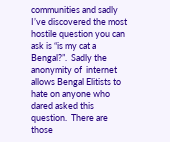communities and sadly I’ve discovered the most hostile question you can ask is “is my cat a Bengal?”.  Sadly the anonymity of  internet allows Bengal Elitists to hate on anyone who dared asked this question.  There are those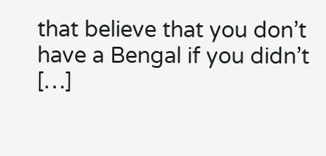that believe that you don’t have a Bengal if you didn’t […]